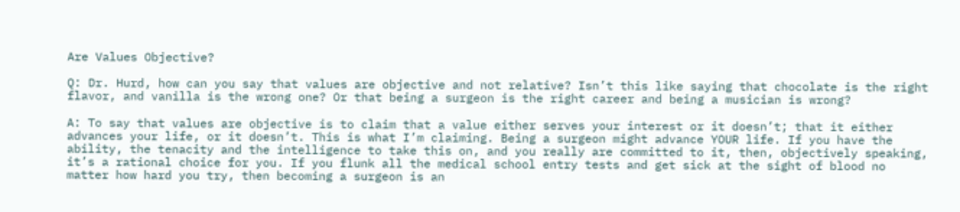Are Values Objective?

Q: Dr. Hurd, how can you say that values are objective and not relative? Isn’t this like saying that chocolate is the right flavor, and vanilla is the wrong one? Or that being a surgeon is the right career and being a musician is wrong?

A: To say that values are objective is to claim that a value either serves your interest or it doesn’t; that it either advances your life, or it doesn’t. This is what I’m claiming. Being a surgeon might advance YOUR life. If you have the ability, the tenacity and the intelligence to take this on, and you really are committed to it, then, objectively speaking, it’s a rational choice for you. If you flunk all the medical school entry tests and get sick at the sight of blood no matter how hard you try, then becoming a surgeon is an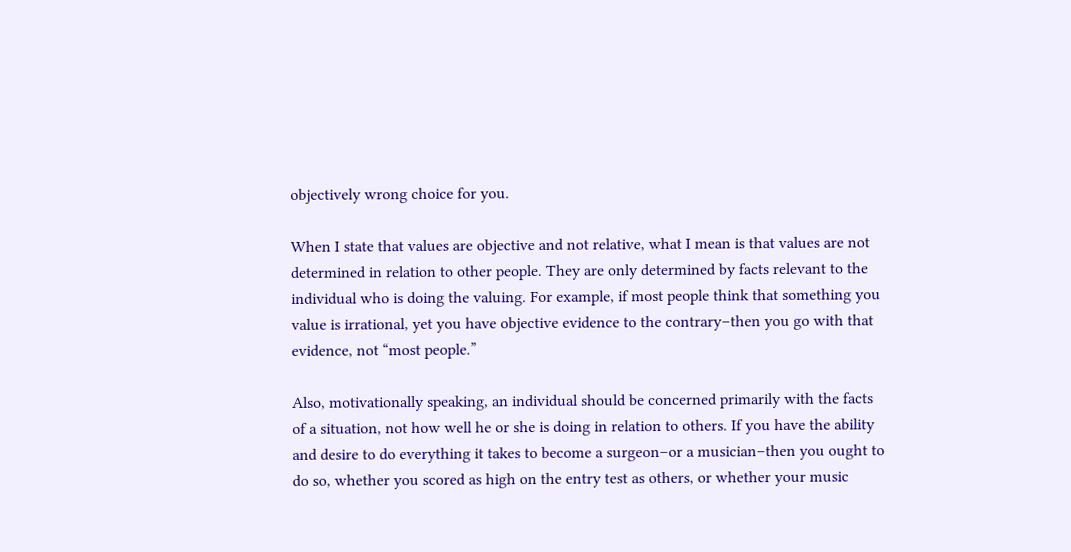objectively wrong choice for you.

When I state that values are objective and not relative, what I mean is that values are not determined in relation to other people. They are only determined by facts relevant to the individual who is doing the valuing. For example, if most people think that something you value is irrational, yet you have objective evidence to the contrary–then you go with that evidence, not “most people.”

Also, motivationally speaking, an individual should be concerned primarily with the facts of a situation, not how well he or she is doing in relation to others. If you have the ability and desire to do everything it takes to become a surgeon–or a musician–then you ought to do so, whether you scored as high on the entry test as others, or whether your music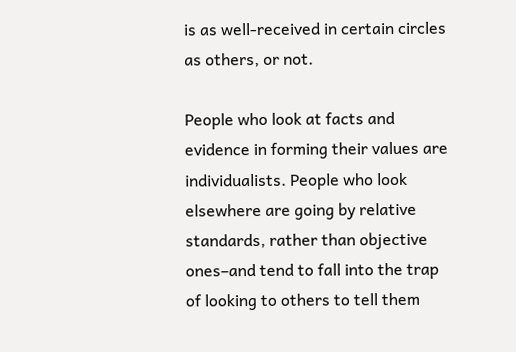is as well-received in certain circles as others, or not.

People who look at facts and evidence in forming their values are individualists. People who look elsewhere are going by relative standards, rather than objective ones–and tend to fall into the trap of looking to others to tell them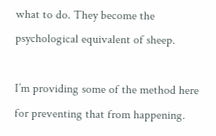what to do. They become the psychological equivalent of sheep.

I’m providing some of the method here for preventing that from happening.